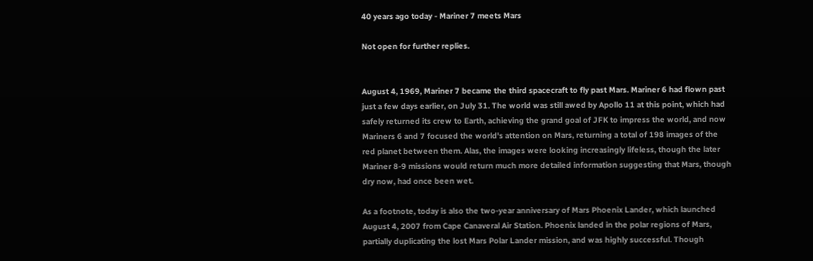40 years ago today - Mariner 7 meets Mars

Not open for further replies.


August 4, 1969, Mariner 7 became the third spacecraft to fly past Mars. Mariner 6 had flown past just a few days earlier, on July 31. The world was still awed by Apollo 11 at this point, which had safely returned its crew to Earth, achieving the grand goal of JFK to impress the world, and now Mariners 6 and 7 focused the world's attention on Mars, returning a total of 198 images of the red planet between them. Alas, the images were looking increasingly lifeless, though the later Mariner 8-9 missions would return much more detailed information suggesting that Mars, though dry now, had once been wet.

As a footnote, today is also the two-year anniversary of Mars Phoenix Lander, which launched August 4, 2007 from Cape Canaveral Air Station. Phoenix landed in the polar regions of Mars, partially duplicating the lost Mars Polar Lander mission, and was highly successful. Though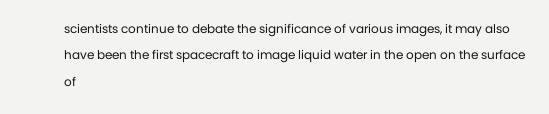scientists continue to debate the significance of various images, it may also have been the first spacecraft to image liquid water in the open on the surface of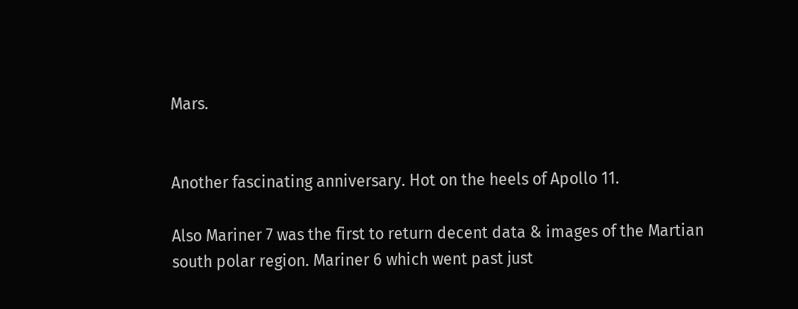Mars.


Another fascinating anniversary. Hot on the heels of Apollo 11.

Also Mariner 7 was the first to return decent data & images of the Martian south polar region. Mariner 6 which went past just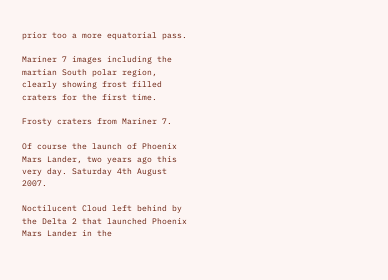prior too a more equatorial pass.

Mariner 7 images including the martian South polar region, clearly showing frost filled craters for the first time.

Frosty craters from Mariner 7.

Of course the launch of Phoenix Mars Lander, two years ago this very day. Saturday 4th August 2007.

Noctilucent Cloud left behind by the Delta 2 that launched Phoenix Mars Lander in the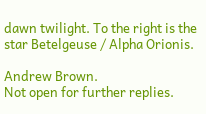dawn twilight. To the right is the star Betelgeuse / Alpha Orionis.

Andrew Brown.
Not open for further replies.